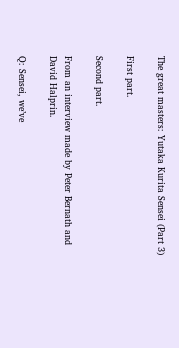The great masters: Yutaka Kurita Sensei (Part 3)

First part.

Second part.

From an interview made by Peter Bernath and David Halprin.

Q: Sensei, we’ve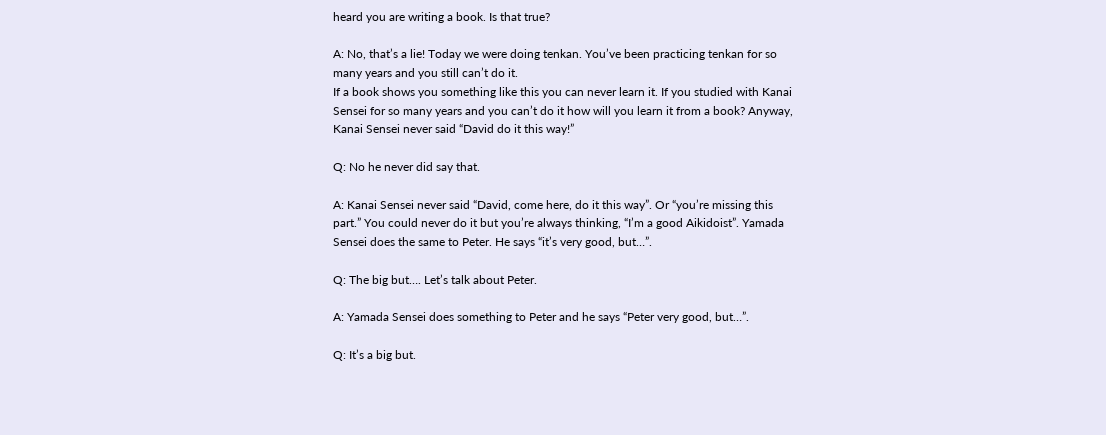heard you are writing a book. Is that true?

A: No, that’s a lie! Today we were doing tenkan. You’ve been practicing tenkan for so many years and you still can’t do it.
If a book shows you something like this you can never learn it. If you studied with Kanai Sensei for so many years and you can’t do it how will you learn it from a book? Anyway, Kanai Sensei never said “David do it this way!”

Q: No he never did say that.

A: Kanai Sensei never said “David, come here, do it this way”. Or “you’re missing this part.” You could never do it but you’re always thinking, “I’m a good Aikidoist”. Yamada Sensei does the same to Peter. He says “it’s very good, but…”.

Q: The big but…. Let’s talk about Peter.

A: Yamada Sensei does something to Peter and he says “Peter very good, but…”.

Q: It’s a big but.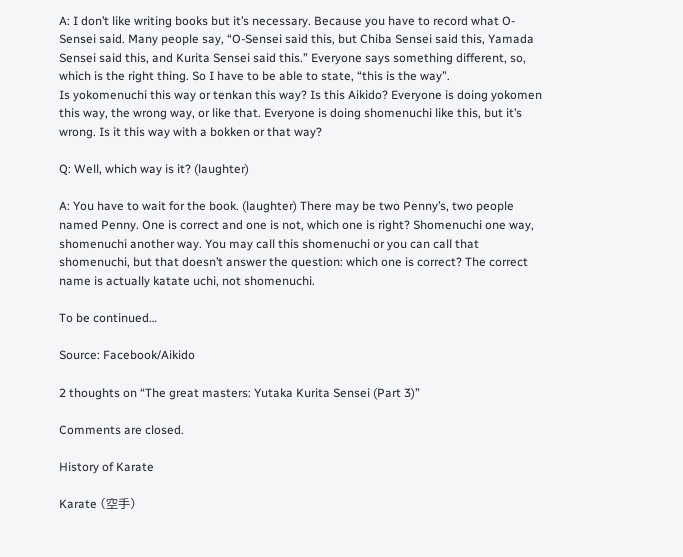A: I don’t like writing books but it’s necessary. Because you have to record what O-Sensei said. Many people say, “O-Sensei said this, but Chiba Sensei said this, Yamada Sensei said this, and Kurita Sensei said this.” Everyone says something different, so, which is the right thing. So I have to be able to state, “this is the way”.
Is yokomenuchi this way or tenkan this way? Is this Aikido? Everyone is doing yokomen this way, the wrong way, or like that. Everyone is doing shomenuchi like this, but it’s wrong. Is it this way with a bokken or that way?

Q: Well, which way is it? (laughter)

A: You have to wait for the book. (laughter) There may be two Penny’s, two people named Penny. One is correct and one is not, which one is right? Shomenuchi one way, shomenuchi another way. You may call this shomenuchi or you can call that shomenuchi, but that doesn’t answer the question: which one is correct? The correct name is actually katate uchi, not shomenuchi.

To be continued…

Source: Facebook/Aikido

2 thoughts on “The great masters: Yutaka Kurita Sensei (Part 3)”

Comments are closed.

History of Karate

Karate (空手)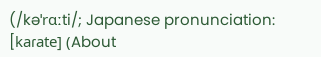(/kəˈrɑːti/; Japanese pronunciation: [kaɾate] (About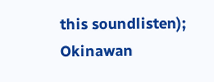this soundlisten); Okinawan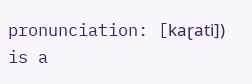pronunciation: [kaɽati]) is a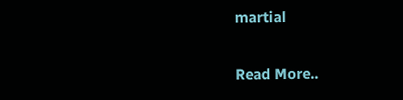martial

Read More..